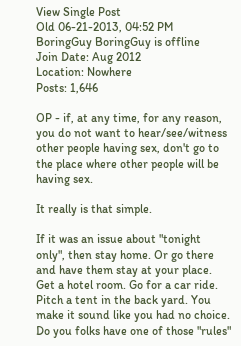View Single Post
Old 06-21-2013, 04:52 PM
BoringGuy BoringGuy is offline
Join Date: Aug 2012
Location: Nowhere
Posts: 1,646

OP - if, at any time, for any reason, you do not want to hear/see/witness other people having sex, don't go to the place where other people will be having sex.

It really is that simple.

If it was an issue about "tonight only", then stay home. Or go there and have them stay at your place. Get a hotel room. Go for a car ride. Pitch a tent in the back yard. You make it sound like you had no choice. Do you folks have one of those "rules"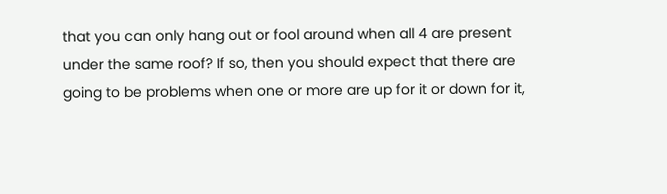that you can only hang out or fool around when all 4 are present under the same roof? If so, then you should expect that there are going to be problems when one or more are up for it or down for it,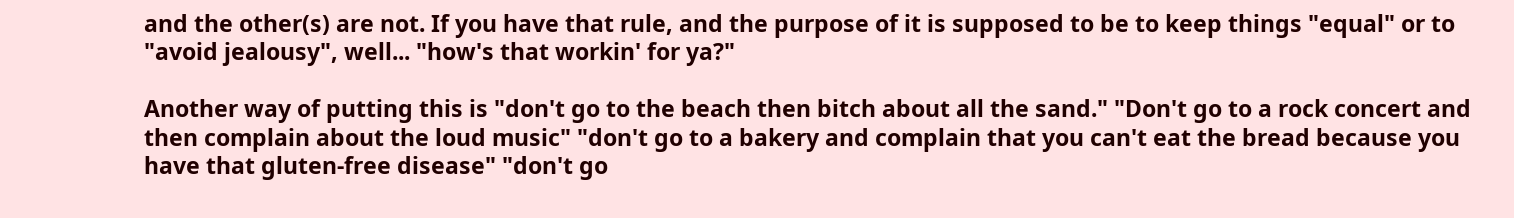and the other(s) are not. If you have that rule, and the purpose of it is supposed to be to keep things "equal" or to "avoid jealousy", well... "how's that workin' for ya?"

Another way of putting this is "don't go to the beach then bitch about all the sand." "Don't go to a rock concert and then complain about the loud music" "don't go to a bakery and complain that you can't eat the bread because you have that gluten-free disease" "don't go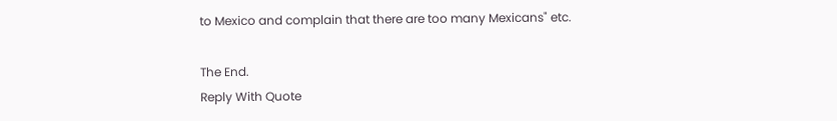to Mexico and complain that there are too many Mexicans" etc.

The End.
Reply With Quote